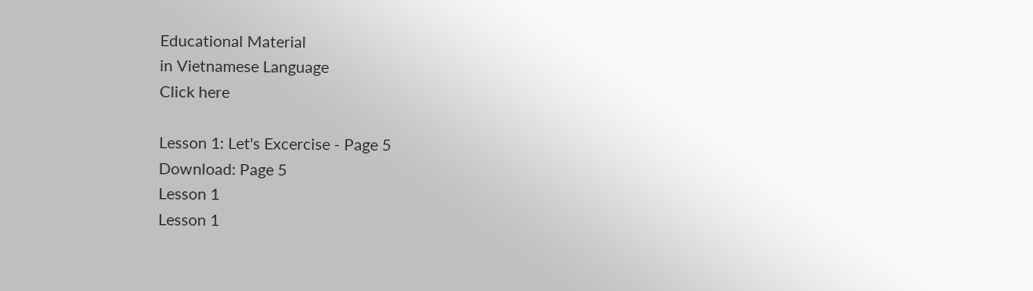Educational Material
in Vietnamese Language
Click here

Lesson 1: Let's Excercise - Page 5
Download: Page 5
Lesson 1
Lesson 1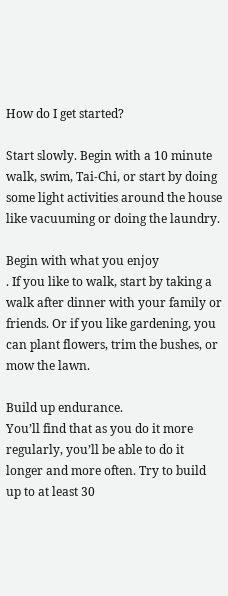How do I get started?

Start slowly. Begin with a 10 minute walk, swim, Tai-Chi, or start by doing some light activities around the house like vacuuming or doing the laundry.

Begin with what you enjoy
. If you like to walk, start by taking a walk after dinner with your family or friends. Or if you like gardening, you can plant flowers, trim the bushes, or mow the lawn.

Build up endurance.
You’ll find that as you do it more regularly, you’ll be able to do it longer and more often. Try to build up to at least 30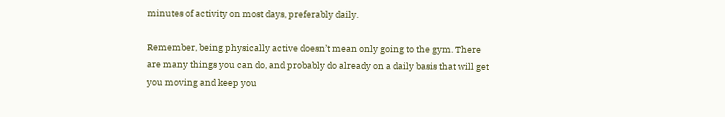minutes of activity on most days, preferably daily.

Remember, being physically active doesn’t mean only going to the gym. There are many things you can do, and probably do already on a daily basis that will get you moving and keep you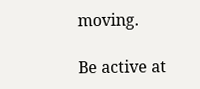moving.

Be active at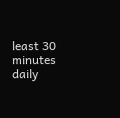least 30 minutes daily